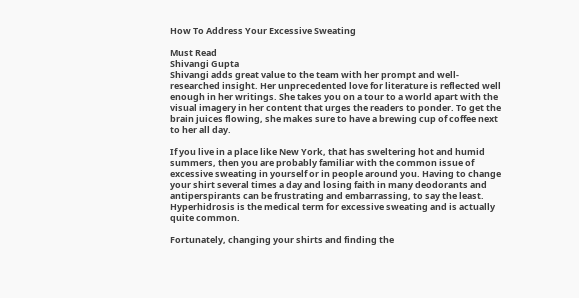How To Address Your Excessive Sweating

Must Read
Shivangi Gupta
Shivangi adds great value to the team with her prompt and well-researched insight. Her unprecedented love for literature is reflected well enough in her writings. She takes you on a tour to a world apart with the visual imagery in her content that urges the readers to ponder. To get the brain juices flowing, she makes sure to have a brewing cup of coffee next to her all day.

If you live in a place like New York, that has sweltering hot and humid summers, then you are probably familiar with the common issue of excessive sweating in yourself or in people around you. Having to change your shirt several times a day and losing faith in many deodorants and antiperspirants can be frustrating and embarrassing, to say the least. Hyperhidrosis is the medical term for excessive sweating and is actually quite common.

Fortunately, changing your shirts and finding the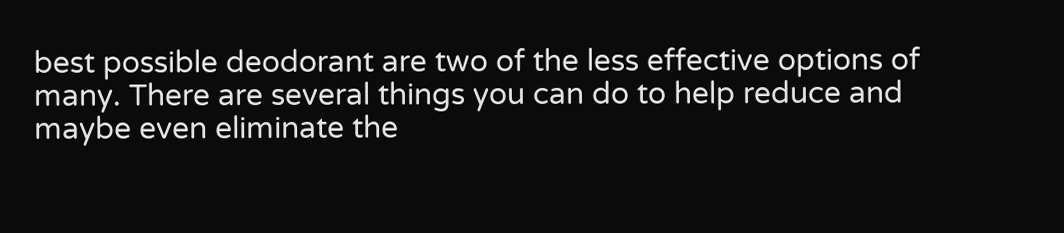best possible deodorant are two of the less effective options of many. There are several things you can do to help reduce and maybe even eliminate the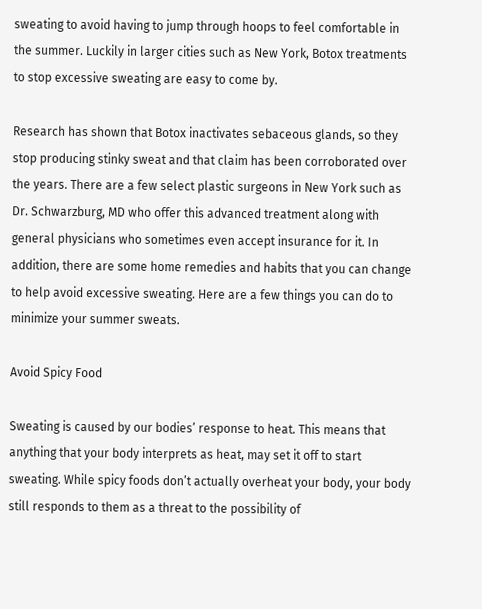sweating to avoid having to jump through hoops to feel comfortable in the summer. Luckily in larger cities such as New York, Botox treatments to stop excessive sweating are easy to come by.

Research has shown that Botox inactivates sebaceous glands, so they stop producing stinky sweat and that claim has been corroborated over the years. There are a few select plastic surgeons in New York such as Dr. Schwarzburg, MD who offer this advanced treatment along with general physicians who sometimes even accept insurance for it. In addition, there are some home remedies and habits that you can change to help avoid excessive sweating. Here are a few things you can do to minimize your summer sweats.

Avoid Spicy Food

Sweating is caused by our bodies’ response to heat. This means that anything that your body interprets as heat, may set it off to start sweating. While spicy foods don’t actually overheat your body, your body still responds to them as a threat to the possibility of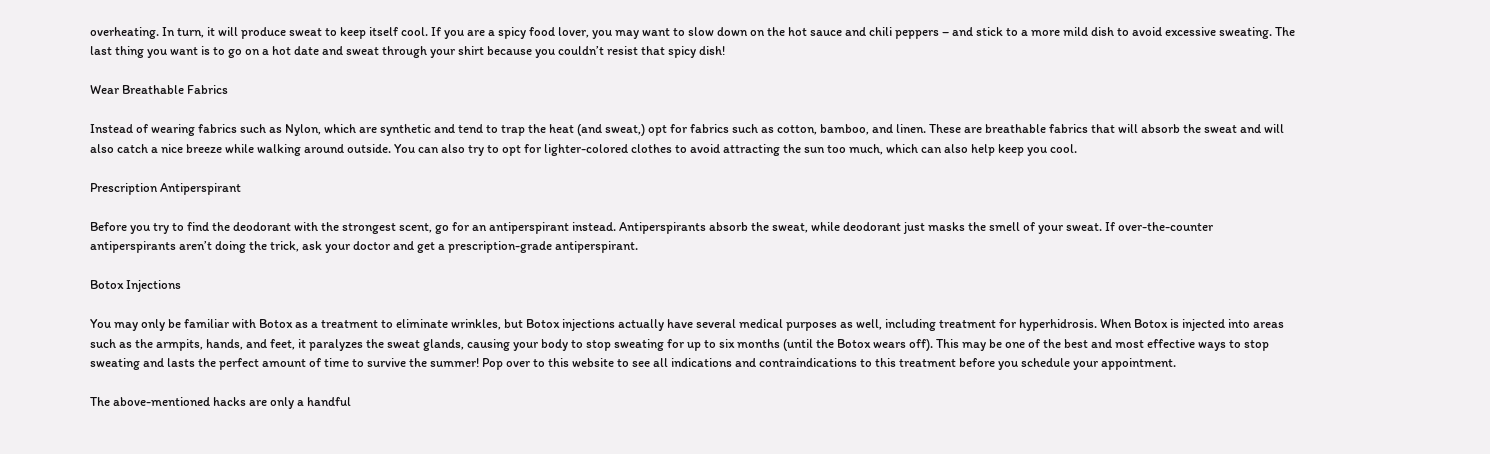overheating. In turn, it will produce sweat to keep itself cool. If you are a spicy food lover, you may want to slow down on the hot sauce and chili peppers – and stick to a more mild dish to avoid excessive sweating. The last thing you want is to go on a hot date and sweat through your shirt because you couldn’t resist that spicy dish!

Wear Breathable Fabrics

Instead of wearing fabrics such as Nylon, which are synthetic and tend to trap the heat (and sweat,) opt for fabrics such as cotton, bamboo, and linen. These are breathable fabrics that will absorb the sweat and will also catch a nice breeze while walking around outside. You can also try to opt for lighter-colored clothes to avoid attracting the sun too much, which can also help keep you cool.

Prescription Antiperspirant

Before you try to find the deodorant with the strongest scent, go for an antiperspirant instead. Antiperspirants absorb the sweat, while deodorant just masks the smell of your sweat. If over-the-counter antiperspirants aren’t doing the trick, ask your doctor and get a prescription-grade antiperspirant.

Botox Injections

You may only be familiar with Botox as a treatment to eliminate wrinkles, but Botox injections actually have several medical purposes as well, including treatment for hyperhidrosis. When Botox is injected into areas such as the armpits, hands, and feet, it paralyzes the sweat glands, causing your body to stop sweating for up to six months (until the Botox wears off). This may be one of the best and most effective ways to stop sweating and lasts the perfect amount of time to survive the summer! Pop over to this website to see all indications and contraindications to this treatment before you schedule your appointment.

The above-mentioned hacks are only a handful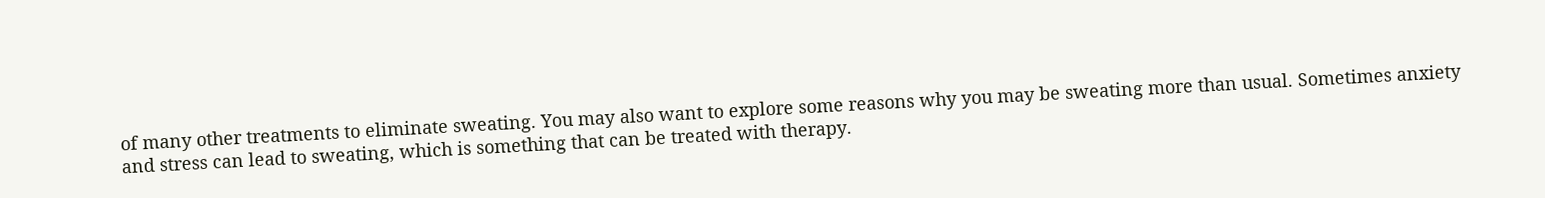of many other treatments to eliminate sweating. You may also want to explore some reasons why you may be sweating more than usual. Sometimes anxiety and stress can lead to sweating, which is something that can be treated with therapy.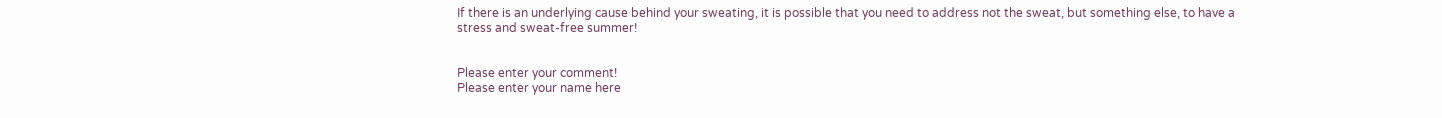If there is an underlying cause behind your sweating, it is possible that you need to address not the sweat, but something else, to have a stress and sweat-free summer!


Please enter your comment!
Please enter your name here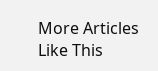More Articles Like This